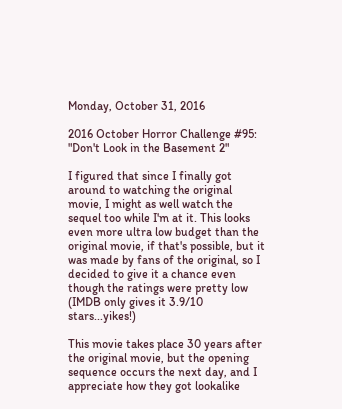Monday, October 31, 2016

2016 October Horror Challenge #95: "Don't Look in the Basement 2"

I figured that since I finally got around to watching the original movie, I might as well watch the sequel too while I'm at it. This looks even more ultra low budget than the original movie, if that's possible, but it was made by fans of the original, so I decided to give it a chance even though the ratings were pretty low (IMDB only gives it 3.9/10 stars...yikes!)

This movie takes place 30 years after the original movie, but the opening sequence occurs the next day, and I appreciate how they got lookalike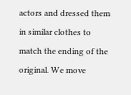actors and dressed them in similar clothes to match the ending of the original. We move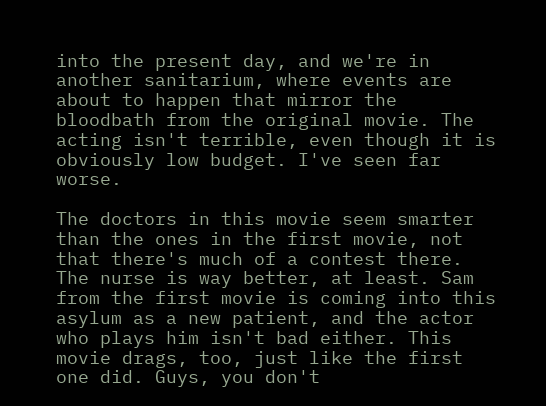into the present day, and we're in another sanitarium, where events are about to happen that mirror the bloodbath from the original movie. The acting isn't terrible, even though it is obviously low budget. I've seen far worse.

The doctors in this movie seem smarter than the ones in the first movie, not that there's much of a contest there. The nurse is way better, at least. Sam from the first movie is coming into this asylum as a new patient, and the actor who plays him isn't bad either. This movie drags, too, just like the first one did. Guys, you don't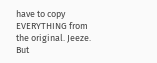have to copy EVERYTHING from the original. Jeeze. But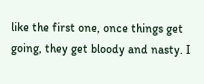like the first one, once things get going, they get bloody and nasty. I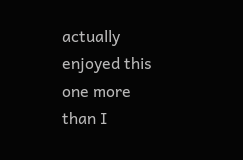actually enjoyed this one more than I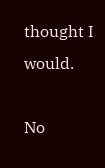thought I would.

No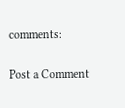comments:

Post a Comment